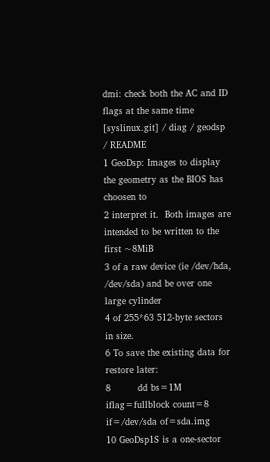dmi: check both the AC and ID flags at the same time
[syslinux.git] / diag / geodsp / README
1 GeoDsp: Images to display the geometry as the BIOS has choosen to
2 interpret it.  Both images are intended to be written to the first ~8MiB
3 of a raw device (ie /dev/hda, /dev/sda) and be over one large cylinder
4 of 255*63 512-byte sectors in size.
6 To save the existing data for restore later:
8         dd bs=1M iflag=fullblock count=8 if=/dev/sda of=sda.img
10 GeoDsp1S is a one-sector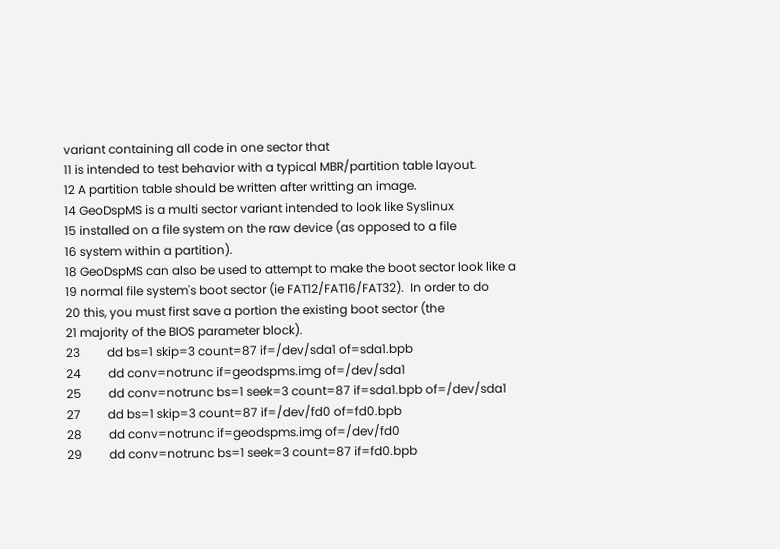variant containing all code in one sector that
11 is intended to test behavior with a typical MBR/partition table layout.
12 A partition table should be written after writting an image.
14 GeoDspMS is a multi sector variant intended to look like Syslinux
15 installed on a file system on the raw device (as opposed to a file
16 system within a partition).
18 GeoDspMS can also be used to attempt to make the boot sector look like a
19 normal file system's boot sector (ie FAT12/FAT16/FAT32).  In order to do
20 this, you must first save a portion the existing boot sector (the
21 majority of the BIOS parameter block).
23         dd bs=1 skip=3 count=87 if=/dev/sda1 of=sda1.bpb
24         dd conv=notrunc if=geodspms.img of=/dev/sda1
25         dd conv=notrunc bs=1 seek=3 count=87 if=sda1.bpb of=/dev/sda1
27         dd bs=1 skip=3 count=87 if=/dev/fd0 of=fd0.bpb
28         dd conv=notrunc if=geodspms.img of=/dev/fd0
29         dd conv=notrunc bs=1 seek=3 count=87 if=fd0.bpb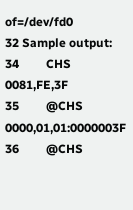of=/dev/fd0
32 Sample output:
34         CHS 0081,FE,3F
35         @CHS 0000,01,01:0000003F
36         @CHS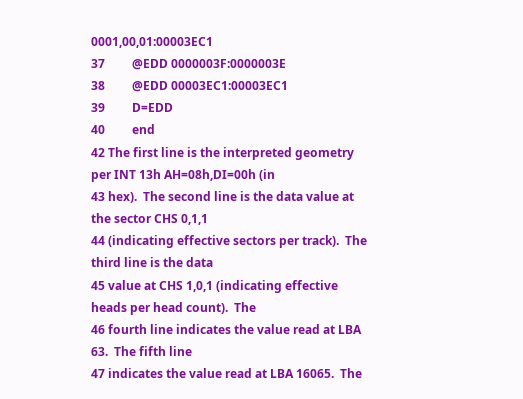0001,00,01:00003EC1
37         @EDD 0000003F:0000003E
38         @EDD 00003EC1:00003EC1
39         D=EDD
40         end
42 The first line is the interpreted geometry per INT 13h AH=08h,DI=00h (in
43 hex).  The second line is the data value at the sector CHS 0,1,1
44 (indicating effective sectors per track).  The third line is the data
45 value at CHS 1,0,1 (indicating effective heads per head count).  The
46 fourth line indicates the value read at LBA 63.  The fifth line
47 indicates the value read at LBA 16065.  The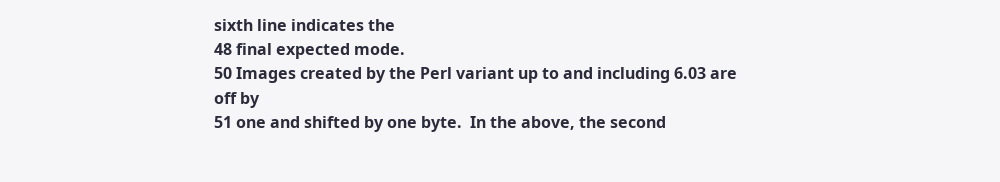sixth line indicates the
48 final expected mode.
50 Images created by the Perl variant up to and including 6.03 are off by
51 one and shifted by one byte.  In the above, the second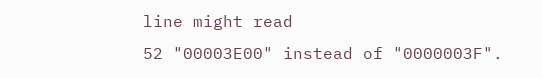line might read
52 "00003E00" instead of "0000003F".